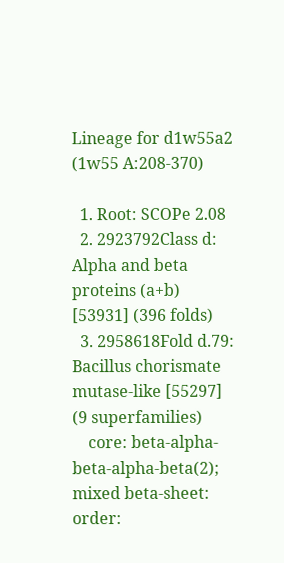Lineage for d1w55a2 (1w55 A:208-370)

  1. Root: SCOPe 2.08
  2. 2923792Class d: Alpha and beta proteins (a+b) [53931] (396 folds)
  3. 2958618Fold d.79: Bacillus chorismate mutase-like [55297] (9 superfamilies)
    core: beta-alpha-beta-alpha-beta(2); mixed beta-sheet: order: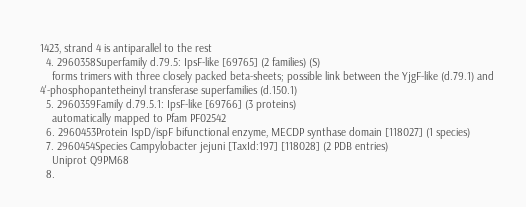1423, strand 4 is antiparallel to the rest
  4. 2960358Superfamily d.79.5: IpsF-like [69765] (2 families) (S)
    forms trimers with three closely packed beta-sheets; possible link between the YjgF-like (d.79.1) and 4'-phosphopantetheinyl transferase superfamilies (d.150.1)
  5. 2960359Family d.79.5.1: IpsF-like [69766] (3 proteins)
    automatically mapped to Pfam PF02542
  6. 2960453Protein IspD/ispF bifunctional enzyme, MECDP synthase domain [118027] (1 species)
  7. 2960454Species Campylobacter jejuni [TaxId:197] [118028] (2 PDB entries)
    Uniprot Q9PM68
  8.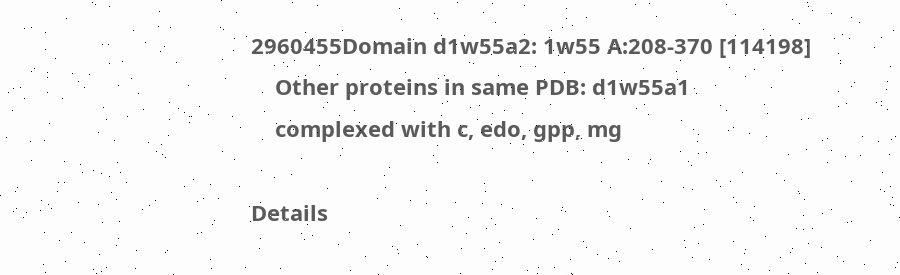2960455Domain d1w55a2: 1w55 A:208-370 [114198]
    Other proteins in same PDB: d1w55a1
    complexed with c, edo, gpp, mg

Details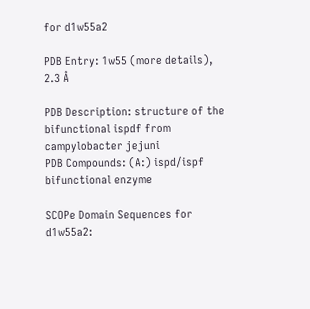for d1w55a2

PDB Entry: 1w55 (more details), 2.3 Å

PDB Description: structure of the bifunctional ispdf from campylobacter jejuni
PDB Compounds: (A:) ispd/ispf bifunctional enzyme

SCOPe Domain Sequences for d1w55a2: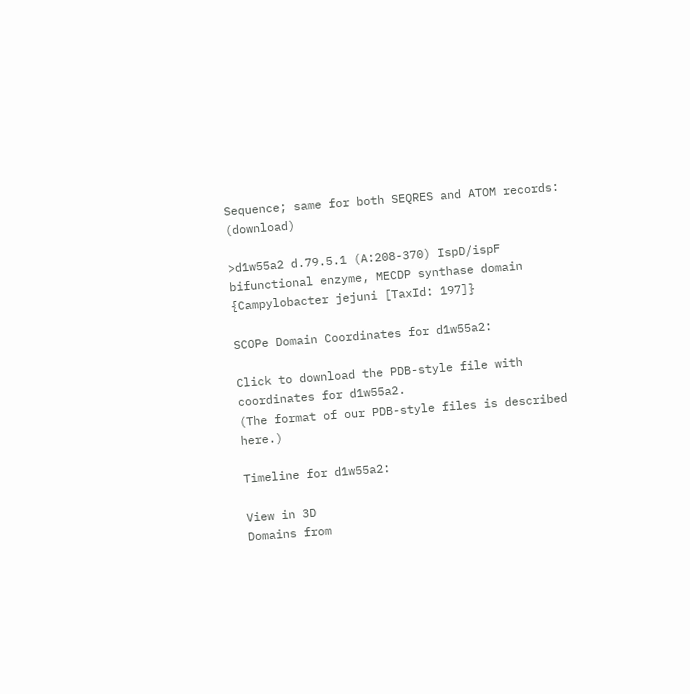Sequence; same for both SEQRES and ATOM records: (download)

>d1w55a2 d.79.5.1 (A:208-370) IspD/ispF bifunctional enzyme, MECDP synthase domain {Campylobacter jejuni [TaxId: 197]}

SCOPe Domain Coordinates for d1w55a2:

Click to download the PDB-style file with coordinates for d1w55a2.
(The format of our PDB-style files is described here.)

Timeline for d1w55a2:

View in 3D
Domains from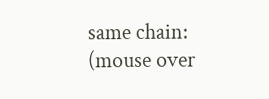same chain:
(mouse over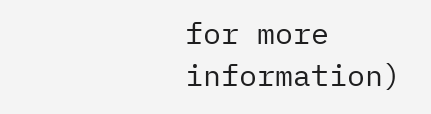for more information)